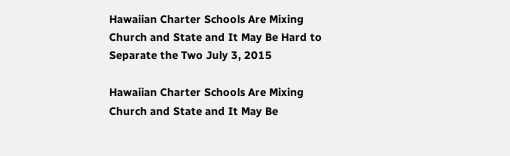Hawaiian Charter Schools Are Mixing Church and State and It May Be Hard to Separate the Two July 3, 2015

Hawaiian Charter Schools Are Mixing Church and State and It May Be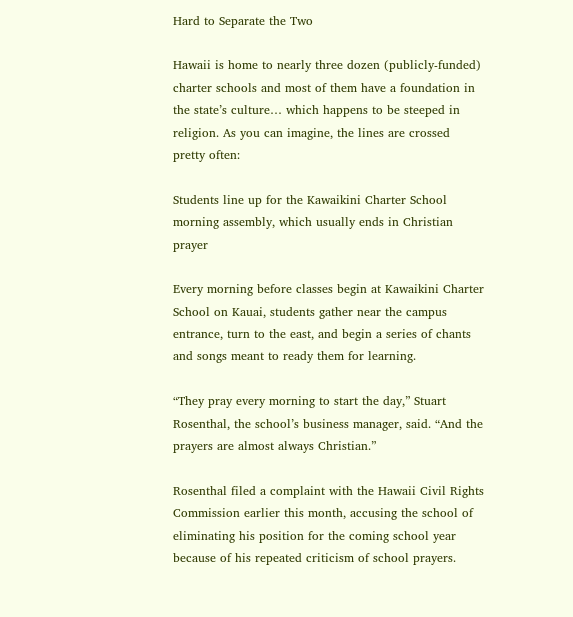Hard to Separate the Two

Hawaii is home to nearly three dozen (publicly-funded) charter schools and most of them have a foundation in the state’s culture… which happens to be steeped in religion. As you can imagine, the lines are crossed pretty often:

Students line up for the Kawaikini Charter School morning assembly, which usually ends in Christian prayer

Every morning before classes begin at Kawaikini Charter School on Kauai, students gather near the campus entrance, turn to the east, and begin a series of chants and songs meant to ready them for learning.

“They pray every morning to start the day,” Stuart Rosenthal, the school’s business manager, said. “And the prayers are almost always Christian.”

Rosenthal filed a complaint with the Hawaii Civil Rights Commission earlier this month, accusing the school of eliminating his position for the coming school year because of his repeated criticism of school prayers.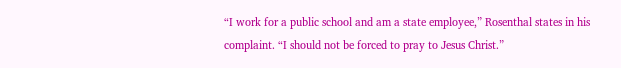“I work for a public school and am a state employee,” Rosenthal states in his complaint. “I should not be forced to pray to Jesus Christ.”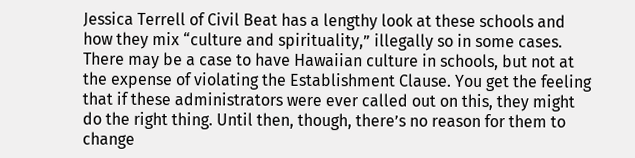Jessica Terrell of Civil Beat has a lengthy look at these schools and how they mix “culture and spirituality,” illegally so in some cases. There may be a case to have Hawaiian culture in schools, but not at the expense of violating the Establishment Clause. You get the feeling that if these administrators were ever called out on this, they might do the right thing. Until then, though, there’s no reason for them to change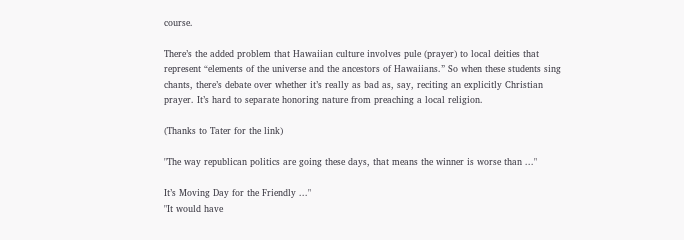course.

There’s the added problem that Hawaiian culture involves pule (prayer) to local deities that represent “elements of the universe and the ancestors of Hawaiians.” So when these students sing chants, there’s debate over whether it’s really as bad as, say, reciting an explicitly Christian prayer. It’s hard to separate honoring nature from preaching a local religion.

(Thanks to Tater for the link)

"The way republican politics are going these days, that means the winner is worse than ..."

It’s Moving Day for the Friendly ..."
"It would have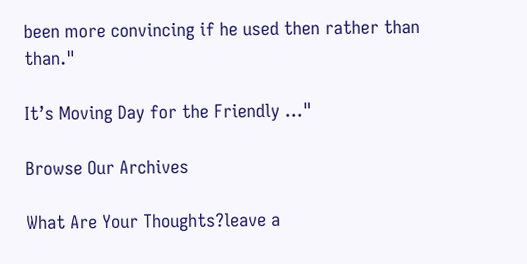been more convincing if he used then rather than than."

It’s Moving Day for the Friendly ..."

Browse Our Archives

What Are Your Thoughts?leave a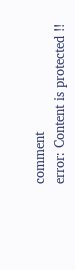comment
error: Content is protected !!